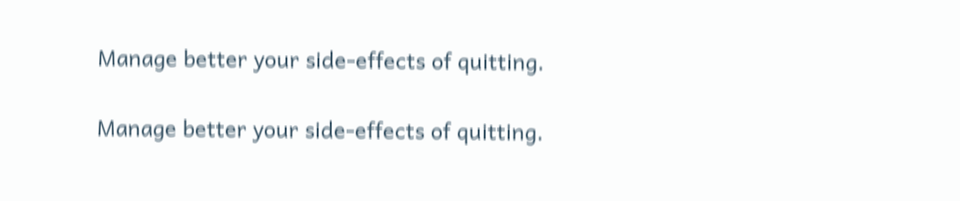Manage better your side-effects of quitting.

Manage better your side-effects of quitting.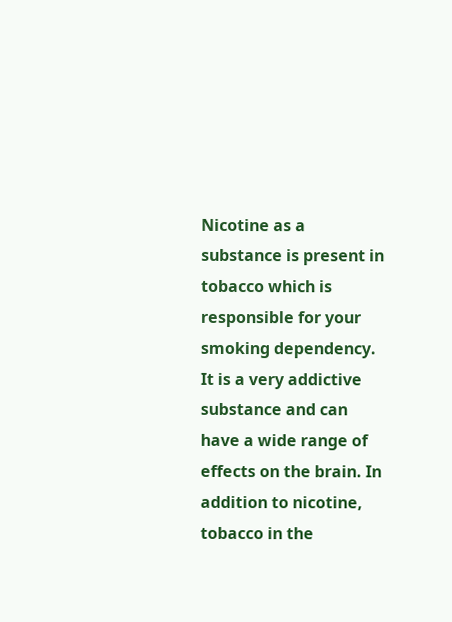Nicotine as a substance is present in tobacco which is responsible for your smoking dependency. It is a very addictive substance and can have a wide range of effects on the brain. In addition to nicotine, tobacco in the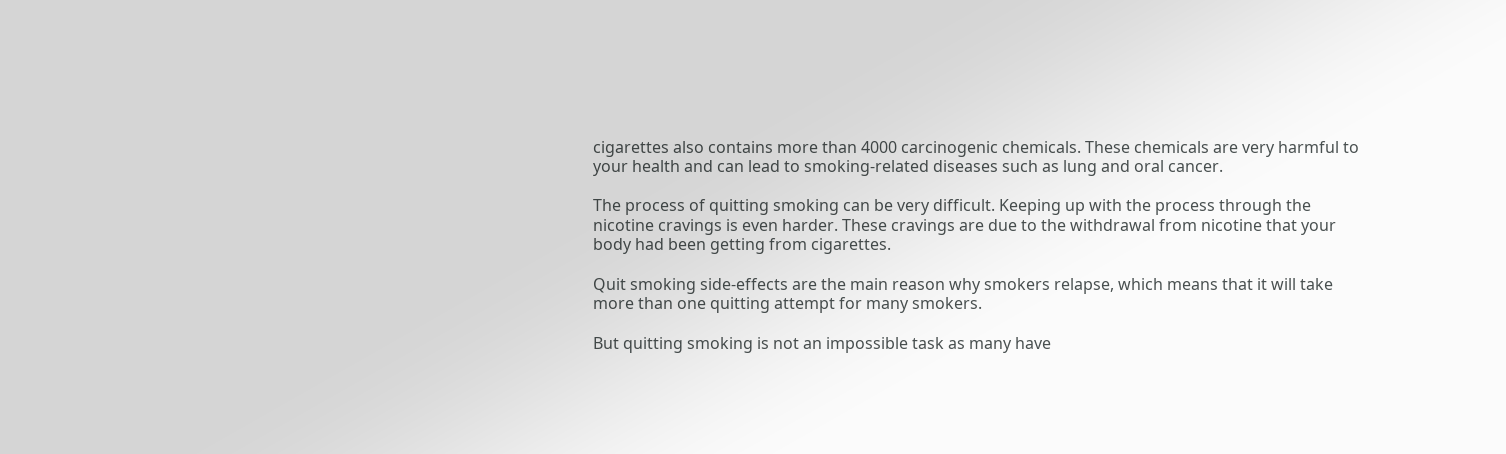cigarettes also contains more than 4000 carcinogenic chemicals. These chemicals are very harmful to your health and can lead to smoking-related diseases such as lung and oral cancer.

The process of quitting smoking can be very difficult. Keeping up with the process through the nicotine cravings is even harder. These cravings are due to the withdrawal from nicotine that your body had been getting from cigarettes.

Quit smoking side-effects are the main reason why smokers relapse, which means that it will take more than one quitting attempt for many smokers.

But quitting smoking is not an impossible task as many have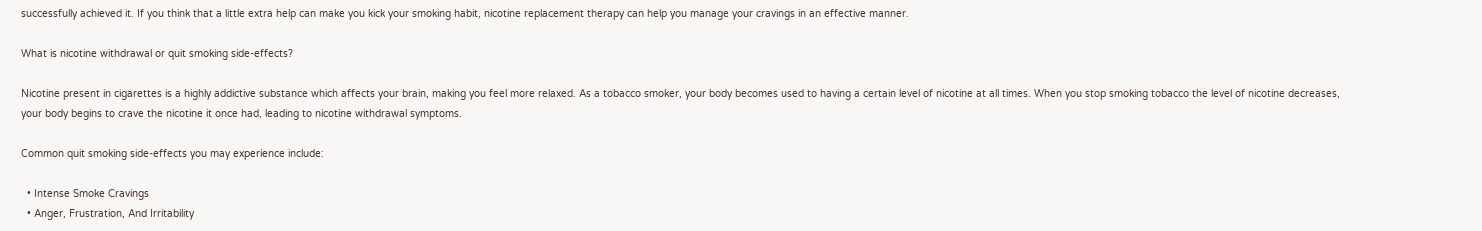successfully achieved it. If you think that a little extra help can make you kick your smoking habit, nicotine replacement therapy can help you manage your cravings in an effective manner.

What is nicotine withdrawal or quit smoking side-effects?

Nicotine present in cigarettes is a highly addictive substance which affects your brain, making you feel more relaxed. As a tobacco smoker, your body becomes used to having a certain level of nicotine at all times. When you stop smoking tobacco the level of nicotine decreases, your body begins to crave the nicotine it once had, leading to nicotine withdrawal symptoms.

Common quit smoking side-effects you may experience include:

  • Intense Smoke Cravings
  • Anger, Frustration, And Irritability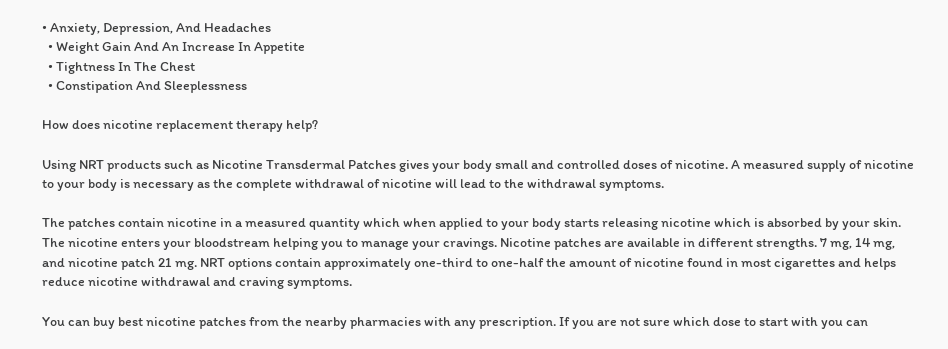• Anxiety, Depression, And Headaches
  • Weight Gain And An Increase In Appetite
  • Tightness In The Chest
  • Constipation And Sleeplessness

How does nicotine replacement therapy help?

Using NRT products such as Nicotine Transdermal Patches gives your body small and controlled doses of nicotine. A measured supply of nicotine to your body is necessary as the complete withdrawal of nicotine will lead to the withdrawal symptoms.

The patches contain nicotine in a measured quantity which when applied to your body starts releasing nicotine which is absorbed by your skin. The nicotine enters your bloodstream helping you to manage your cravings. Nicotine patches are available in different strengths. 7 mg, 14 mg, and nicotine patch 21 mg. NRT options contain approximately one-third to one-half the amount of nicotine found in most cigarettes and helps reduce nicotine withdrawal and craving symptoms.

You can buy best nicotine patches from the nearby pharmacies with any prescription. If you are not sure which dose to start with you can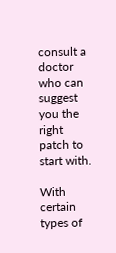consult a doctor who can suggest you the right patch to start with.

With certain types of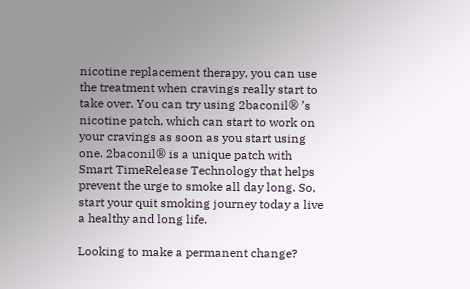nicotine replacement therapy, you can use the treatment when cravings really start to take over. You can try using 2baconil® ’s nicotine patch, which can start to work on your cravings as soon as you start using one. 2baconil® is a unique patch with Smart TimeRelease Technology that helps prevent the urge to smoke all day long. So, start your quit smoking journey today a live a healthy and long life.

Looking to make a permanent change?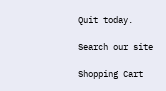Quit today.

Search our site

Shopping Cart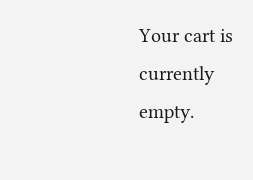Your cart is currently empty.